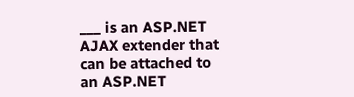___ is an ASP.NET AJAX extender that can be attached to an ASP.NET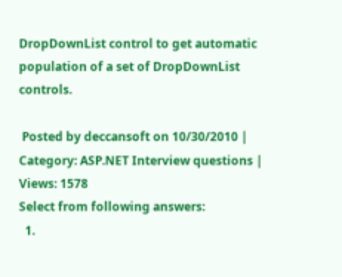DropDownList control to get automatic population of a set of DropDownList controls.

 Posted by deccansoft on 10/30/2010 | Category: ASP.NET Interview questions | Views: 1578
Select from following answers:
  1.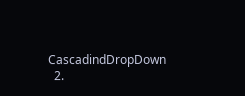CascadindDropDown
  2.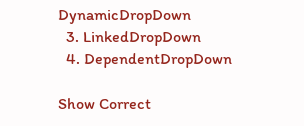DynamicDropDown
  3. LinkedDropDown
  4. DependentDropDown

Show Correct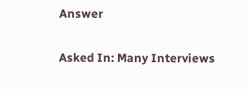Answer

Asked In: Many Interviews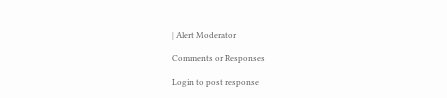| Alert Moderator

Comments or Responses

Login to post response